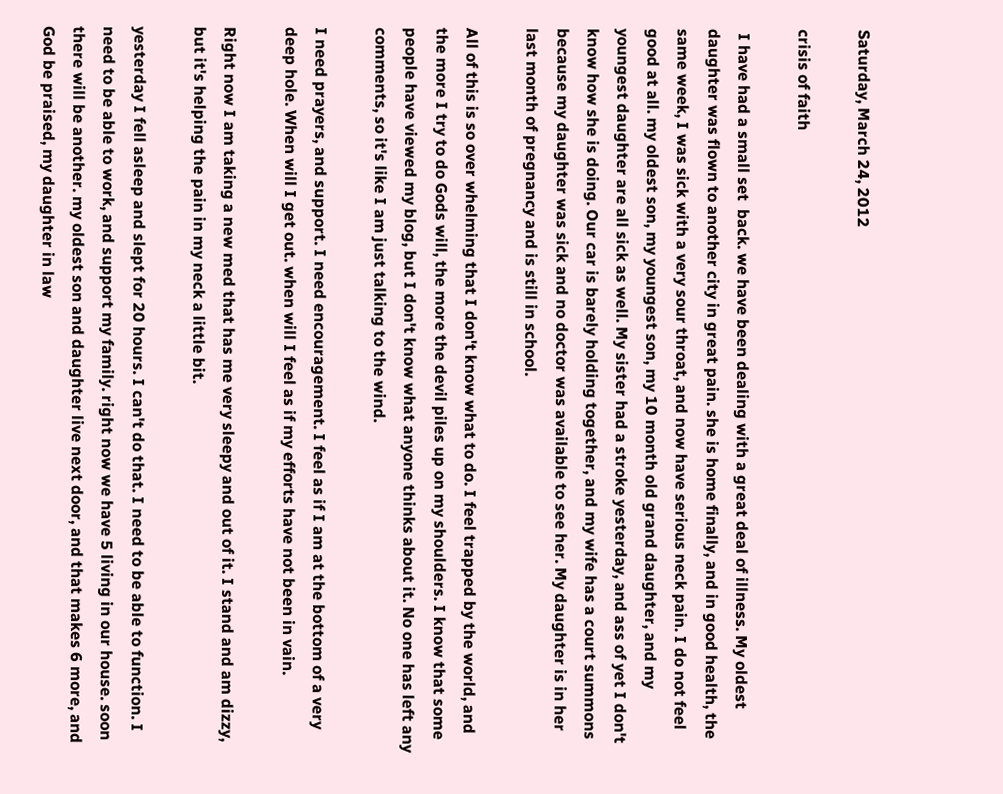Saturday, March 24, 2012

crisis of faith

 I have had a small set  back. we have been dealing with a great deal of illness. My oldest daughter was flown to another city in great pain. she is home finally, and in good health, the same week, I was sick with a very sour throat, and now have serious neck pain. I do not feel good at all. my oldest son, my youngest son, my 10 month old grand daughter, and my youngest daughter are all sick as well. My sister had a stroke yesterday, and ass of yet I don't know how she is doing. Our car is barely holding together, and my wife has a court summons because my daughter was sick and no doctor was available to see her. My daughter is in her last month of pregnancy and is still in school.

All of this is so over whelming that I don't know what to do. I feel trapped by the world, and the more I try to do Gods will, the more the devil piles up on my shoulders. I know that some people have viewed my blog, but I don't know what anyone thinks about it. No one has left any comments, so it's like I am just talking to the wind.

I need prayers, and support. I need encouragement. I feel as if I am at the bottom of a very deep hole. When will I get out. when will I feel as if my efforts have not been in vain.

Right now I am taking a new med that has me very sleepy and out of it. I stand and am dizzy, but it's helping the pain in my neck a little bit.

yesterday I fell asleep and slept for 20 hours. I can't do that. I need to be able to function. I need to be able to work, and support my family. right now we have 5 living in our house. soon there will be another. my oldest son and daughter live next door, and that makes 6 more, and God be praised, my daughter in law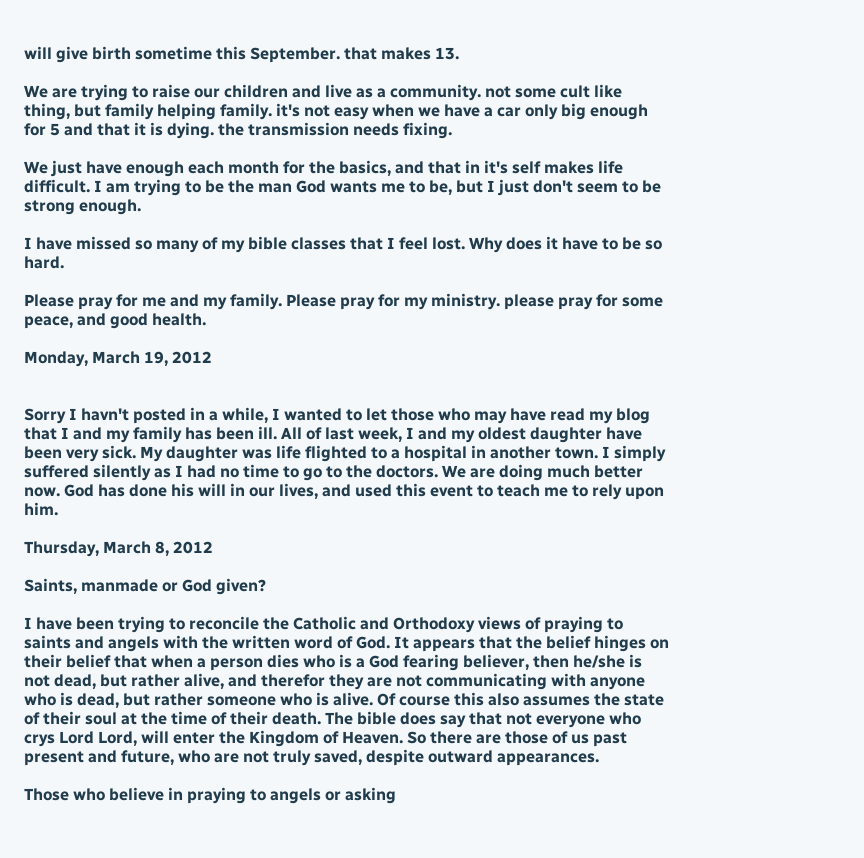will give birth sometime this September. that makes 13.

We are trying to raise our children and live as a community. not some cult like thing, but family helping family. it's not easy when we have a car only big enough for 5 and that it is dying. the transmission needs fixing.

We just have enough each month for the basics, and that in it's self makes life difficult. I am trying to be the man God wants me to be, but I just don't seem to be strong enough.

I have missed so many of my bible classes that I feel lost. Why does it have to be so hard.

Please pray for me and my family. Please pray for my ministry. please pray for some peace, and good health.

Monday, March 19, 2012


Sorry I havn't posted in a while, I wanted to let those who may have read my blog that I and my family has been ill. All of last week, I and my oldest daughter have been very sick. My daughter was life flighted to a hospital in another town. I simply suffered silently as I had no time to go to the doctors. We are doing much better now. God has done his will in our lives, and used this event to teach me to rely upon him.

Thursday, March 8, 2012

Saints, manmade or God given?

I have been trying to reconcile the Catholic and Orthodoxy views of praying to saints and angels with the written word of God. It appears that the belief hinges on their belief that when a person dies who is a God fearing believer, then he/she is not dead, but rather alive, and therefor they are not communicating with anyone who is dead, but rather someone who is alive. Of course this also assumes the state of their soul at the time of their death. The bible does say that not everyone who crys Lord Lord, will enter the Kingdom of Heaven. So there are those of us past present and future, who are not truly saved, despite outward appearances.

Those who believe in praying to angels or asking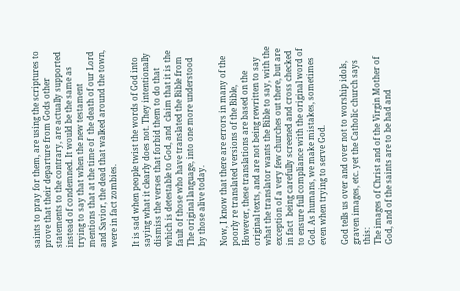saints to pray for them, are using the scriptures to prove that their departure from Gods other statements to the contrary, are actually supported instead of condemned. It would be the same as trying to say that when the new testament mentions that at the time of  the death of our Lord and Savior, the dead that walked around the town, were in fact zombies.

It is sad when people twist the words of God into saying what it clearly does not. They intentionally dismiss the verses that forbid them to do that which is detestable to God, and  claim that it is the fault of those who have translated the Bible from The original language, into one more understood by those alive today.

Now, I know that there are errors in many of the poorly re translated versions of the Bible, However, these translations are based on the original texts, and are not being rewritten to say what the translator wants the Bible to say, with the exception of a very few churches out there, but are in fact  being carefully screened and cross checked to ensure full compliance with the original word of God. As humans, we make mistakes, sometimes even when trying to serve God.

God tells us over and over not to worship idols, graven images, etc. yet the Catholic church says this:
The images of Christ and of the Virgin Mother of God, and of the saints are to be had and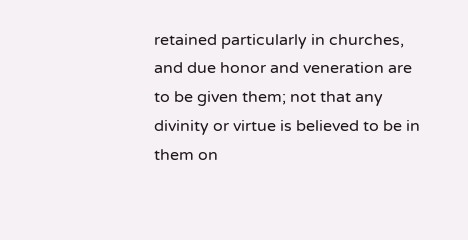retained particularly in churches, and due honor and veneration are to be given them; not that any divinity or virtue is believed to be in them on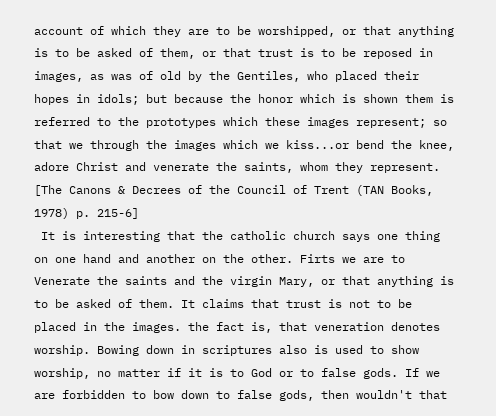account of which they are to be worshipped, or that anything is to be asked of them, or that trust is to be reposed in images, as was of old by the Gentiles, who placed their hopes in idols; but because the honor which is shown them is referred to the prototypes which these images represent; so that we through the images which we kiss...or bend the knee, adore Christ and venerate the saints, whom they represent. [The Canons & Decrees of the Council of Trent (TAN Books, 1978) p. 215-6]
 It is interesting that the catholic church says one thing on one hand and another on the other. Firts we are to Venerate the saints and the virgin Mary, or that anything is to be asked of them. It claims that trust is not to be placed in the images. the fact is, that veneration denotes worship. Bowing down in scriptures also is used to show worship, no matter if it is to God or to false gods. If we are forbidden to bow down to false gods, then wouldn't that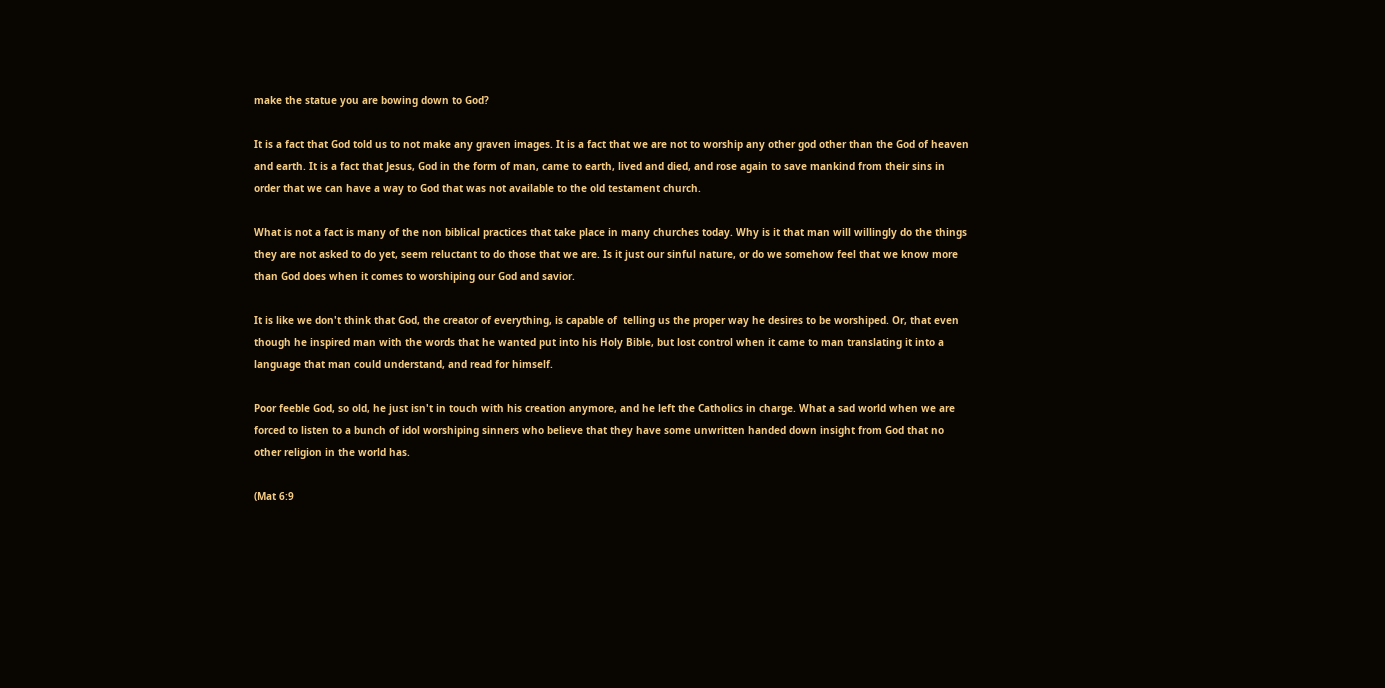make the statue you are bowing down to God?

It is a fact that God told us to not make any graven images. It is a fact that we are not to worship any other god other than the God of heaven and earth. It is a fact that Jesus, God in the form of man, came to earth, lived and died, and rose again to save mankind from their sins in order that we can have a way to God that was not available to the old testament church.

What is not a fact is many of the non biblical practices that take place in many churches today. Why is it that man will willingly do the things they are not asked to do yet, seem reluctant to do those that we are. Is it just our sinful nature, or do we somehow feel that we know more than God does when it comes to worshiping our God and savior.

It is like we don't think that God, the creator of everything, is capable of  telling us the proper way he desires to be worshiped. Or, that even though he inspired man with the words that he wanted put into his Holy Bible, but lost control when it came to man translating it into a language that man could understand, and read for himself.

Poor feeble God, so old, he just isn't in touch with his creation anymore, and he left the Catholics in charge. What a sad world when we are forced to listen to a bunch of idol worshiping sinners who believe that they have some unwritten handed down insight from God that no other religion in the world has.

(Mat 6:9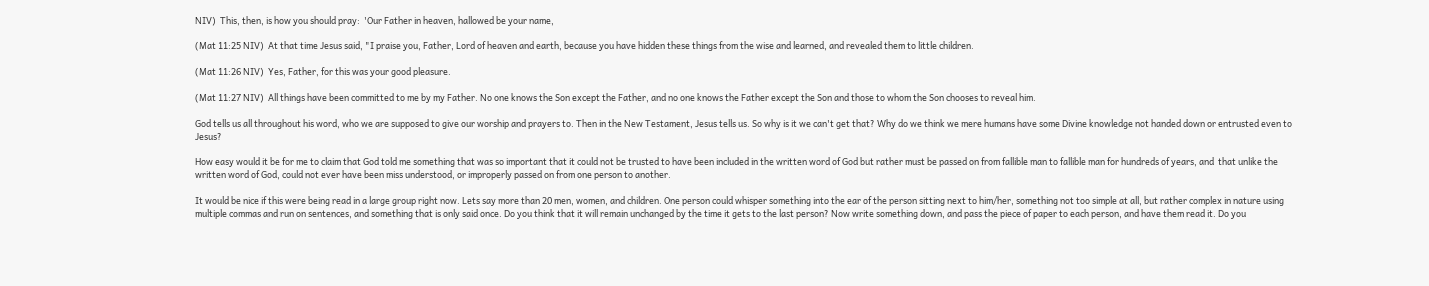NIV)  This, then, is how you should pray:  'Our Father in heaven, hallowed be your name,

(Mat 11:25 NIV)  At that time Jesus said, "I praise you, Father, Lord of heaven and earth, because you have hidden these things from the wise and learned, and revealed them to little children.

(Mat 11:26 NIV)  Yes, Father, for this was your good pleasure.

(Mat 11:27 NIV)  All things have been committed to me by my Father. No one knows the Son except the Father, and no one knows the Father except the Son and those to whom the Son chooses to reveal him.

God tells us all throughout his word, who we are supposed to give our worship and prayers to. Then in the New Testament, Jesus tells us. So why is it we can't get that? Why do we think we mere humans have some Divine knowledge not handed down or entrusted even to Jesus?

How easy would it be for me to claim that God told me something that was so important that it could not be trusted to have been included in the written word of God but rather must be passed on from fallible man to fallible man for hundreds of years, and  that unlike the written word of God, could not ever have been miss understood, or improperly passed on from one person to another.

It would be nice if this were being read in a large group right now. Lets say more than 20 men, women, and children. One person could whisper something into the ear of the person sitting next to him/her, something not too simple at all, but rather complex in nature using multiple commas and run on sentences, and something that is only said once. Do you think that it will remain unchanged by the time it gets to the last person? Now write something down, and pass the piece of paper to each person, and have them read it. Do you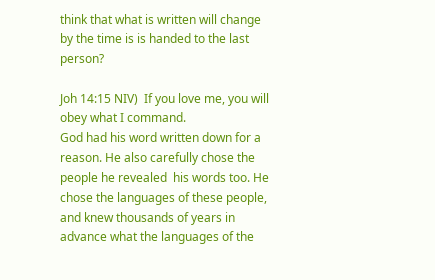think that what is written will change by the time is is handed to the last person?

Joh 14:15 NIV)  If you love me, you will obey what I command.
God had his word written down for a reason. He also carefully chose the people he revealed  his words too. He chose the languages of these people, and knew thousands of years in advance what the languages of the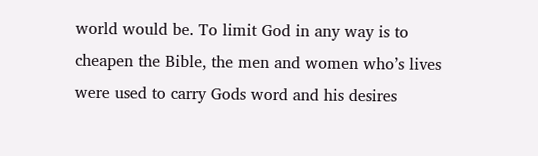world would be. To limit God in any way is to cheapen the Bible, the men and women who’s lives were used to carry Gods word and his desires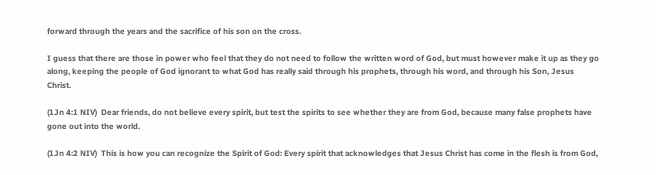forward through the years and the sacrifice of his son on the cross.

I guess that there are those in power who feel that they do not need to follow the written word of God, but must however make it up as they go along, keeping the people of God ignorant to what God has really said through his prophets, through his word, and through his Son, Jesus Christ.

(1Jn 4:1 NIV)  Dear friends, do not believe every spirit, but test the spirits to see whether they are from God, because many false prophets have gone out into the world.

(1Jn 4:2 NIV)  This is how you can recognize the Spirit of God: Every spirit that acknowledges that Jesus Christ has come in the flesh is from God,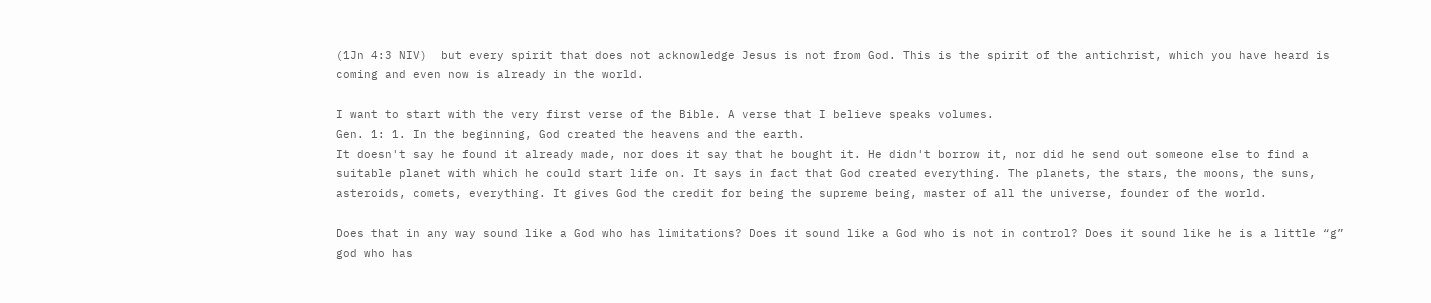(1Jn 4:3 NIV)  but every spirit that does not acknowledge Jesus is not from God. This is the spirit of the antichrist, which you have heard is coming and even now is already in the world.

I want to start with the very first verse of the Bible. A verse that I believe speaks volumes.
Gen. 1: 1. In the beginning, God created the heavens and the earth.
It doesn't say he found it already made, nor does it say that he bought it. He didn't borrow it, nor did he send out someone else to find a suitable planet with which he could start life on. It says in fact that God created everything. The planets, the stars, the moons, the suns, asteroids, comets, everything. It gives God the credit for being the supreme being, master of all the universe, founder of the world.

Does that in any way sound like a God who has limitations? Does it sound like a God who is not in control? Does it sound like he is a little “g” god who has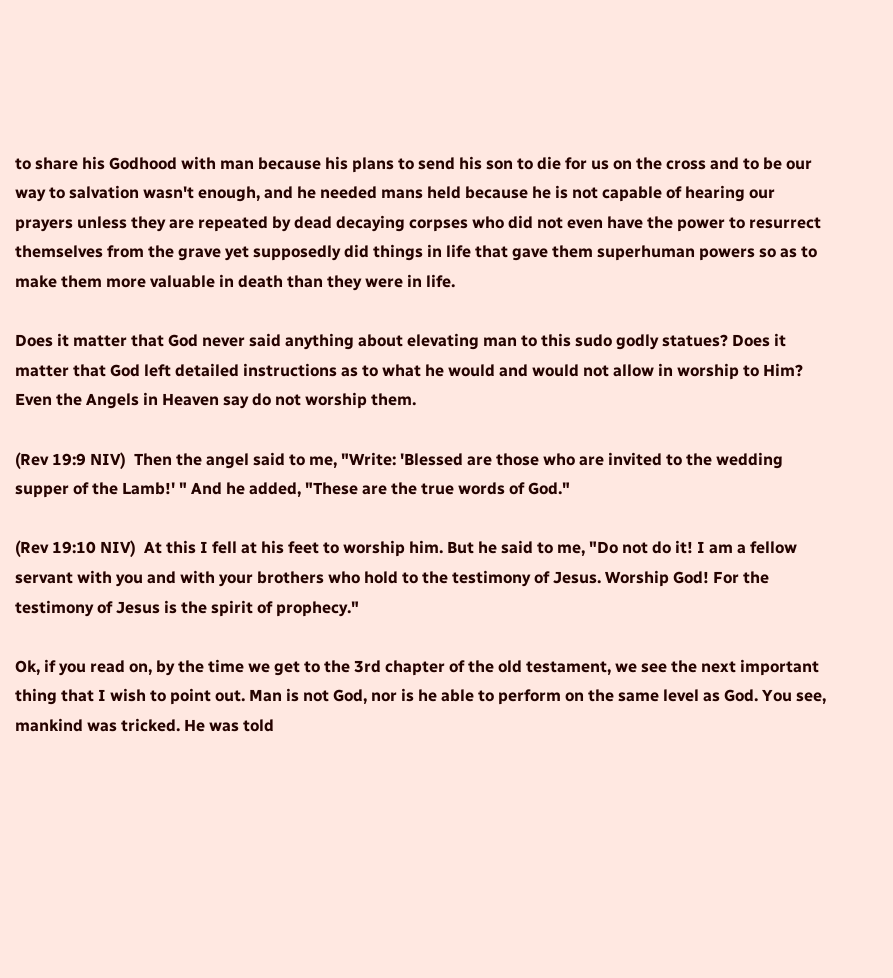to share his Godhood with man because his plans to send his son to die for us on the cross and to be our way to salvation wasn't enough, and he needed mans held because he is not capable of hearing our prayers unless they are repeated by dead decaying corpses who did not even have the power to resurrect themselves from the grave yet supposedly did things in life that gave them superhuman powers so as to make them more valuable in death than they were in life.

Does it matter that God never said anything about elevating man to this sudo godly statues? Does it matter that God left detailed instructions as to what he would and would not allow in worship to Him? Even the Angels in Heaven say do not worship them.

(Rev 19:9 NIV)  Then the angel said to me, "Write: 'Blessed are those who are invited to the wedding supper of the Lamb!' " And he added, "These are the true words of God."

(Rev 19:10 NIV)  At this I fell at his feet to worship him. But he said to me, "Do not do it! I am a fellow servant with you and with your brothers who hold to the testimony of Jesus. Worship God! For the testimony of Jesus is the spirit of prophecy."

Ok, if you read on, by the time we get to the 3rd chapter of the old testament, we see the next important thing that I wish to point out. Man is not God, nor is he able to perform on the same level as God. You see, mankind was tricked. He was told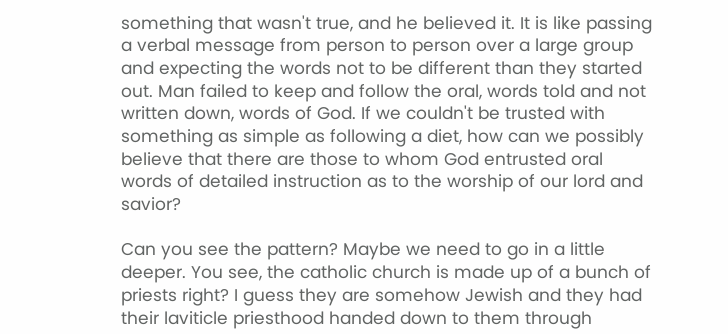something that wasn't true, and he believed it. It is like passing a verbal message from person to person over a large group and expecting the words not to be different than they started out. Man failed to keep and follow the oral, words told and not written down, words of God. If we couldn't be trusted with something as simple as following a diet, how can we possibly believe that there are those to whom God entrusted oral words of detailed instruction as to the worship of our lord and savior?

Can you see the pattern? Maybe we need to go in a little deeper. You see, the catholic church is made up of a bunch of priests right? I guess they are somehow Jewish and they had their laviticle priesthood handed down to them through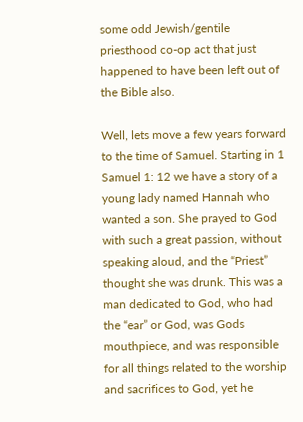some odd Jewish/gentile priesthood co-op act that just happened to have been left out of the Bible also.

Well, lets move a few years forward to the time of Samuel. Starting in 1 Samuel 1: 12 we have a story of a young lady named Hannah who wanted a son. She prayed to God with such a great passion, without speaking aloud, and the “Priest” thought she was drunk. This was a man dedicated to God, who had the “ear” or God, was Gods mouthpiece, and was responsible for all things related to the worship and sacrifices to God, yet he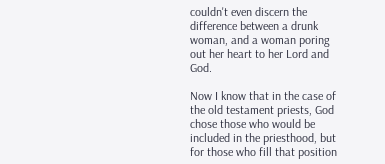couldn't even discern the difference between a drunk woman, and a woman poring out her heart to her Lord and God.

Now I know that in the case of the old testament priests, God chose those who would be included in the priesthood, but for those who fill that position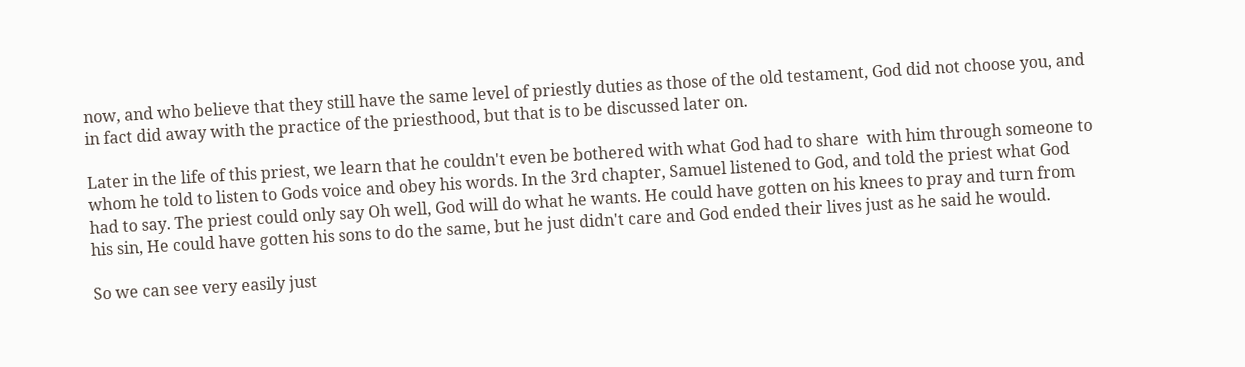now, and who believe that they still have the same level of priestly duties as those of the old testament, God did not choose you, and in fact did away with the practice of the priesthood, but that is to be discussed later on.

Later in the life of this priest, we learn that he couldn't even be bothered with what God had to share  with him through someone to whom he told to listen to Gods voice and obey his words. In the 3rd chapter, Samuel listened to God, and told the priest what God had to say. The priest could only say Oh well, God will do what he wants. He could have gotten on his knees to pray and turn from his sin, He could have gotten his sons to do the same, but he just didn't care and God ended their lives just as he said he would.

So we can see very easily just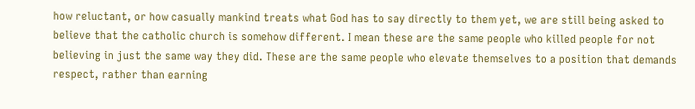how reluctant, or how casually mankind treats what God has to say directly to them yet, we are still being asked to believe that the catholic church is somehow different. I mean these are the same people who killed people for not believing in just the same way they did. These are the same people who elevate themselves to a position that demands respect, rather than earning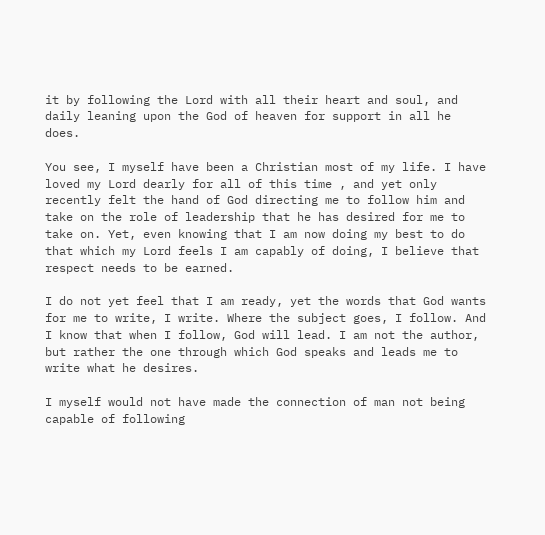it by following the Lord with all their heart and soul, and daily leaning upon the God of heaven for support in all he does.

You see, I myself have been a Christian most of my life. I have loved my Lord dearly for all of this time , and yet only recently felt the hand of God directing me to follow him and take on the role of leadership that he has desired for me to take on. Yet, even knowing that I am now doing my best to do that which my Lord feels I am capably of doing, I believe that respect needs to be earned.

I do not yet feel that I am ready, yet the words that God wants for me to write, I write. Where the subject goes, I follow. And I know that when I follow, God will lead. I am not the author, but rather the one through which God speaks and leads me to write what he desires.

I myself would not have made the connection of man not being capable of following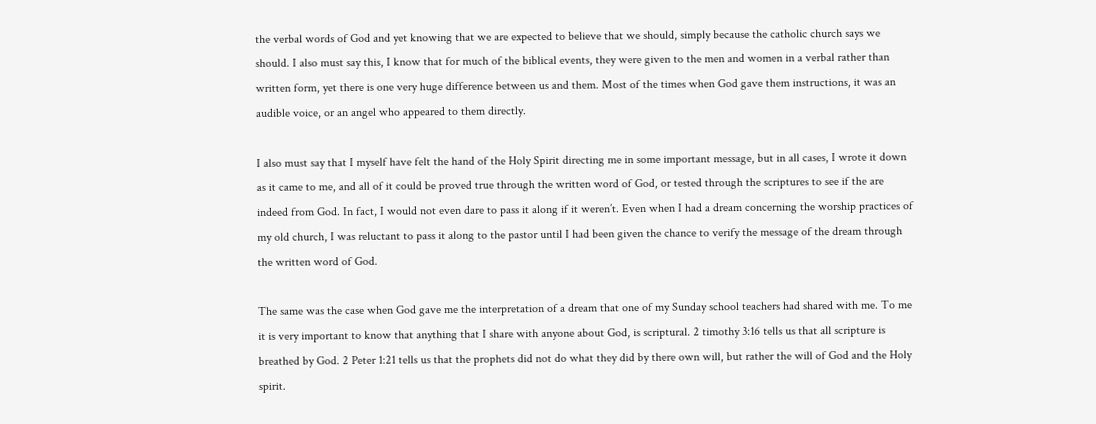the verbal words of God and yet knowing that we are expected to believe that we should, simply because the catholic church says we should. I also must say this, I know that for much of the biblical events, they were given to the men and women in a verbal rather than written form, yet there is one very huge difference between us and them. Most of the times when God gave them instructions, it was an audible voice, or an angel who appeared to them directly.

I also must say that I myself have felt the hand of the Holy Spirit directing me in some important message, but in all cases, I wrote it down as it came to me, and all of it could be proved true through the written word of God, or tested through the scriptures to see if the are indeed from God. In fact, I would not even dare to pass it along if it weren’t. Even when I had a dream concerning the worship practices of my old church, I was reluctant to pass it along to the pastor until I had been given the chance to verify the message of the dream through the written word of God.

The same was the case when God gave me the interpretation of a dream that one of my Sunday school teachers had shared with me. To me it is very important to know that anything that I share with anyone about God, is scriptural. 2 timothy 3:16 tells us that all scripture is breathed by God. 2 Peter 1:21 tells us that the prophets did not do what they did by there own will, but rather the will of God and the Holy spirit.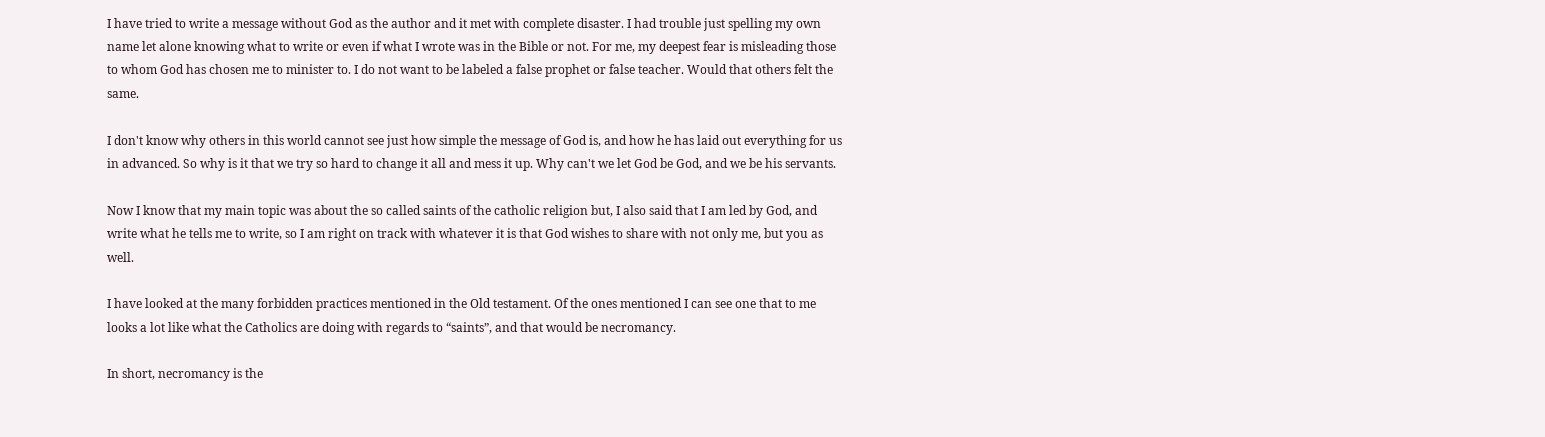I have tried to write a message without God as the author and it met with complete disaster. I had trouble just spelling my own name let alone knowing what to write or even if what I wrote was in the Bible or not. For me, my deepest fear is misleading those to whom God has chosen me to minister to. I do not want to be labeled a false prophet or false teacher. Would that others felt the same.

I don't know why others in this world cannot see just how simple the message of God is, and how he has laid out everything for us in advanced. So why is it that we try so hard to change it all and mess it up. Why can't we let God be God, and we be his servants.

Now I know that my main topic was about the so called saints of the catholic religion but, I also said that I am led by God, and write what he tells me to write, so I am right on track with whatever it is that God wishes to share with not only me, but you as well.

I have looked at the many forbidden practices mentioned in the Old testament. Of the ones mentioned I can see one that to me looks a lot like what the Catholics are doing with regards to “saints”, and that would be necromancy.

In short, necromancy is the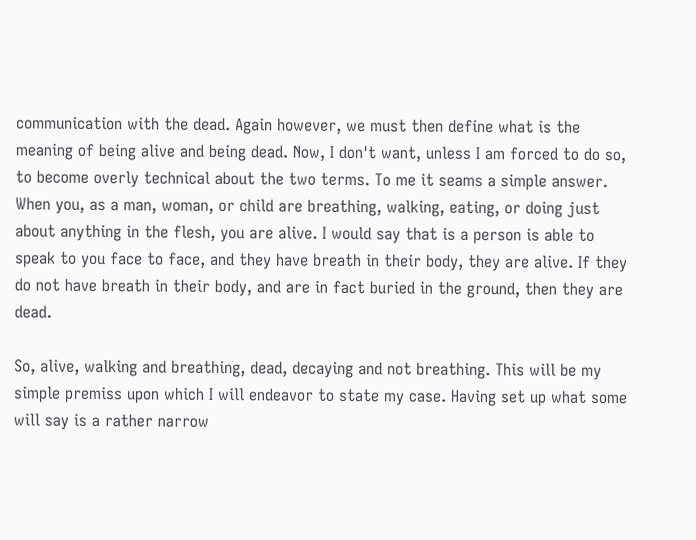communication with the dead. Again however, we must then define what is the meaning of being alive and being dead. Now, I don't want, unless I am forced to do so, to become overly technical about the two terms. To me it seams a simple answer. When you, as a man, woman, or child are breathing, walking, eating, or doing just about anything in the flesh, you are alive. I would say that is a person is able to speak to you face to face, and they have breath in their body, they are alive. If they do not have breath in their body, and are in fact buried in the ground, then they are dead.

So, alive, walking and breathing, dead, decaying and not breathing. This will be my simple premiss upon which I will endeavor to state my case. Having set up what some will say is a rather narrow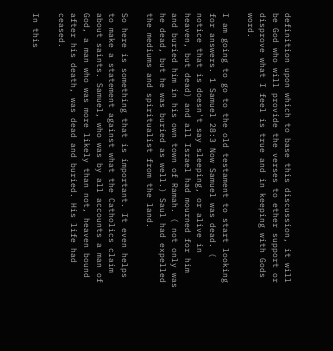definition upon which to base this discussion, it will be God who will provide the verses to ether support or disprove what I feel is true and in keeping with Gods word.

I am going to go to the old testament to start looking for answers. 1 Samuel 28:3 Now Samuel was dead. ( notice that is doesn't say sleeping, or alive in heaven, but dead) and all Israel had mourned for him and buried him in his own town of Ramah. ( not only was he dead, but he was buried as well.) Saul had expelled the mediums and spiritualist from the land.

So here is something that is important. It even helps to make a statement against what the Catholics claim about saints. Samuel, who was by all accounts a man of God, a man who was more likely than not, heaven bound after his death, was dead and buried. His life had ceased.

In this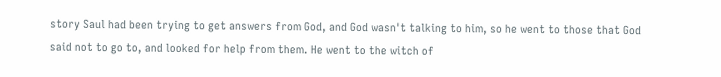story Saul had been trying to get answers from God, and God wasn't talking to him, so he went to those that God said not to go to, and looked for help from them. He went to the witch of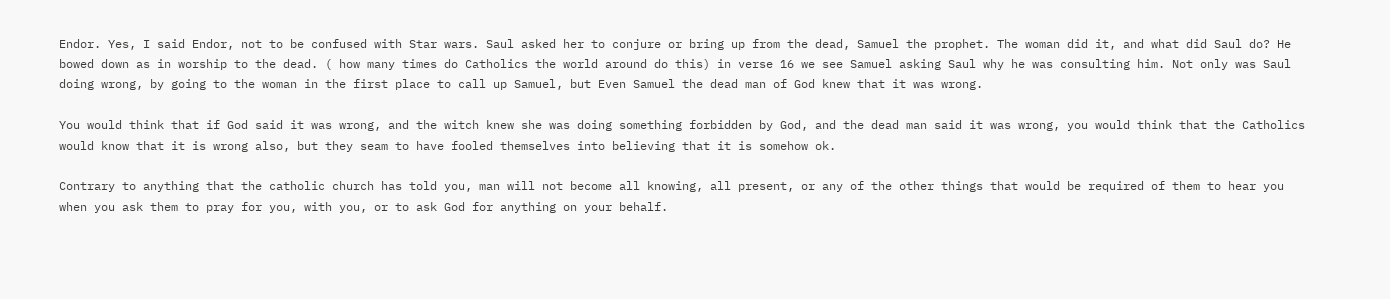Endor. Yes, I said Endor, not to be confused with Star wars. Saul asked her to conjure or bring up from the dead, Samuel the prophet. The woman did it, and what did Saul do? He bowed down as in worship to the dead. ( how many times do Catholics the world around do this) in verse 16 we see Samuel asking Saul why he was consulting him. Not only was Saul doing wrong, by going to the woman in the first place to call up Samuel, but Even Samuel the dead man of God knew that it was wrong.

You would think that if God said it was wrong, and the witch knew she was doing something forbidden by God, and the dead man said it was wrong, you would think that the Catholics would know that it is wrong also, but they seam to have fooled themselves into believing that it is somehow ok.

Contrary to anything that the catholic church has told you, man will not become all knowing, all present, or any of the other things that would be required of them to hear you when you ask them to pray for you, with you, or to ask God for anything on your behalf.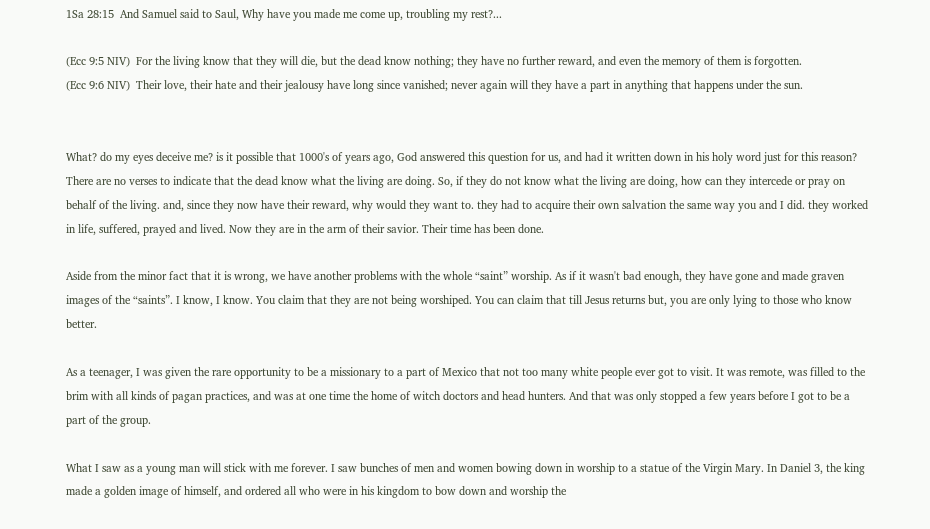1Sa 28:15  And Samuel said to Saul, Why have you made me come up, troubling my rest?...

(Ecc 9:5 NIV)  For the living know that they will die, but the dead know nothing; they have no further reward, and even the memory of them is forgotten.
(Ecc 9:6 NIV)  Their love, their hate and their jealousy have long since vanished; never again will they have a part in anything that happens under the sun.


What? do my eyes deceive me? is it possible that 1000's of years ago, God answered this question for us, and had it written down in his holy word just for this reason? There are no verses to indicate that the dead know what the living are doing. So, if they do not know what the living are doing, how can they intercede or pray on behalf of the living. and, since they now have their reward, why would they want to. they had to acquire their own salvation the same way you and I did. they worked in life, suffered, prayed and lived. Now they are in the arm of their savior. Their time has been done.

Aside from the minor fact that it is wrong, we have another problems with the whole “saint” worship. As if it wasn't bad enough, they have gone and made graven images of the “saints”. I know, I know. You claim that they are not being worshiped. You can claim that till Jesus returns but, you are only lying to those who know better.

As a teenager, I was given the rare opportunity to be a missionary to a part of Mexico that not too many white people ever got to visit. It was remote, was filled to the brim with all kinds of pagan practices, and was at one time the home of witch doctors and head hunters. And that was only stopped a few years before I got to be a part of the group.

What I saw as a young man will stick with me forever. I saw bunches of men and women bowing down in worship to a statue of the Virgin Mary. In Daniel 3, the king made a golden image of himself, and ordered all who were in his kingdom to bow down and worship the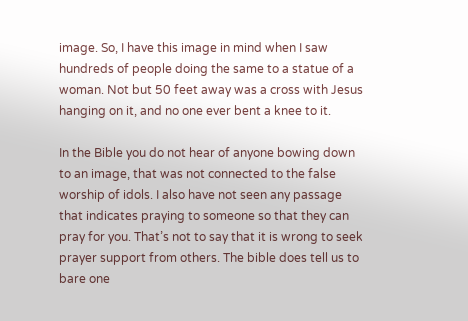image. So, I have this image in mind when I saw hundreds of people doing the same to a statue of a woman. Not but 50 feet away was a cross with Jesus hanging on it, and no one ever bent a knee to it.

In the Bible you do not hear of anyone bowing down to an image, that was not connected to the false worship of idols. I also have not seen any passage that indicates praying to someone so that they can pray for you. That’s not to say that it is wrong to seek prayer support from others. The bible does tell us to bare one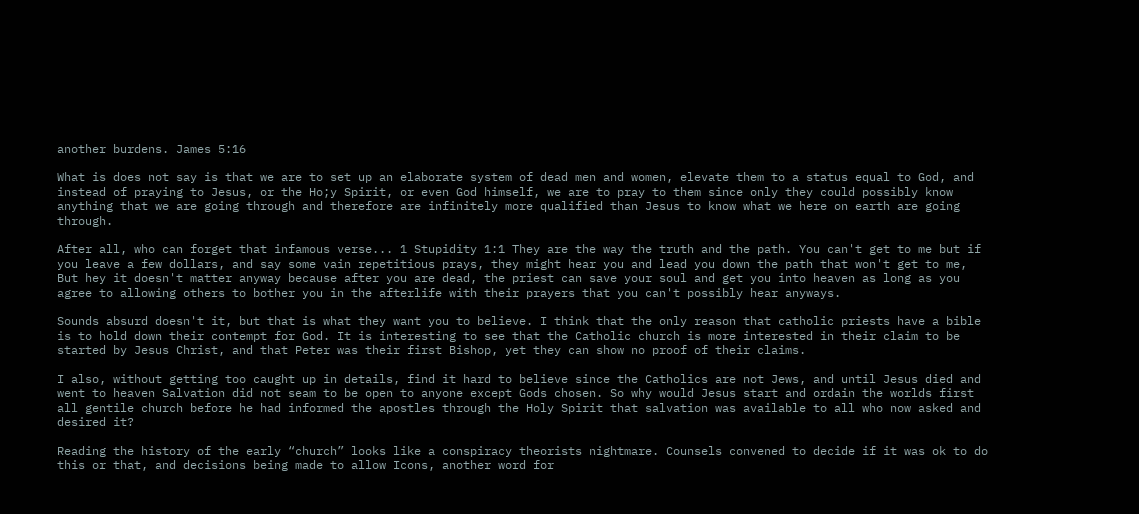another burdens. James 5:16

What is does not say is that we are to set up an elaborate system of dead men and women, elevate them to a status equal to God, and instead of praying to Jesus, or the Ho;y Spirit, or even God himself, we are to pray to them since only they could possibly know anything that we are going through and therefore are infinitely more qualified than Jesus to know what we here on earth are going through.

After all, who can forget that infamous verse... 1 Stupidity 1:1 They are the way the truth and the path. You can't get to me but if you leave a few dollars, and say some vain repetitious prays, they might hear you and lead you down the path that won't get to me, But hey it doesn't matter anyway because after you are dead, the priest can save your soul and get you into heaven as long as you agree to allowing others to bother you in the afterlife with their prayers that you can't possibly hear anyways.

Sounds absurd doesn't it, but that is what they want you to believe. I think that the only reason that catholic priests have a bible is to hold down their contempt for God. It is interesting to see that the Catholic church is more interested in their claim to be started by Jesus Christ, and that Peter was their first Bishop, yet they can show no proof of their claims.

I also, without getting too caught up in details, find it hard to believe since the Catholics are not Jews, and until Jesus died and went to heaven Salvation did not seam to be open to anyone except Gods chosen. So why would Jesus start and ordain the worlds first all gentile church before he had informed the apostles through the Holy Spirit that salvation was available to all who now asked and desired it?

Reading the history of the early “church” looks like a conspiracy theorists nightmare. Counsels convened to decide if it was ok to do this or that, and decisions being made to allow Icons, another word for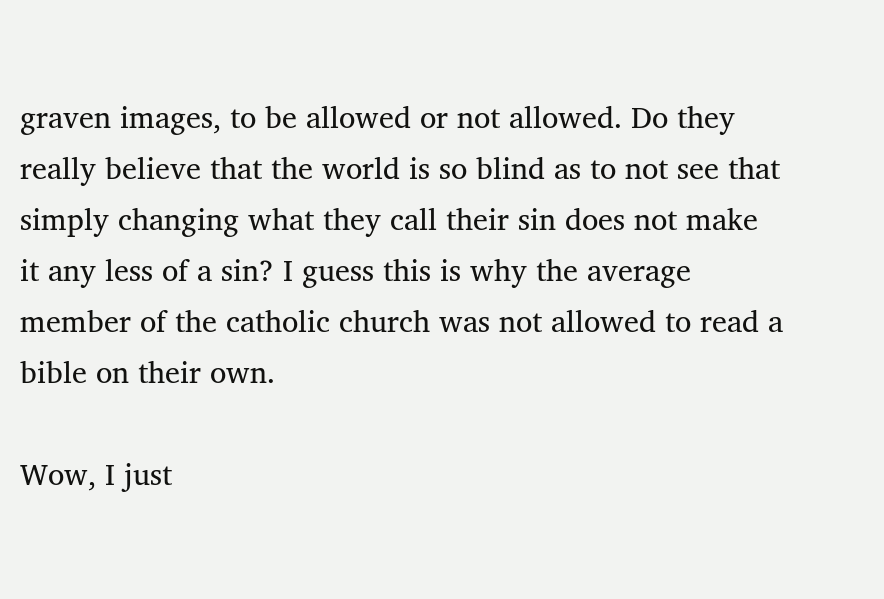graven images, to be allowed or not allowed. Do they really believe that the world is so blind as to not see that simply changing what they call their sin does not make it any less of a sin? I guess this is why the average member of the catholic church was not allowed to read a bible on their own.

Wow, I just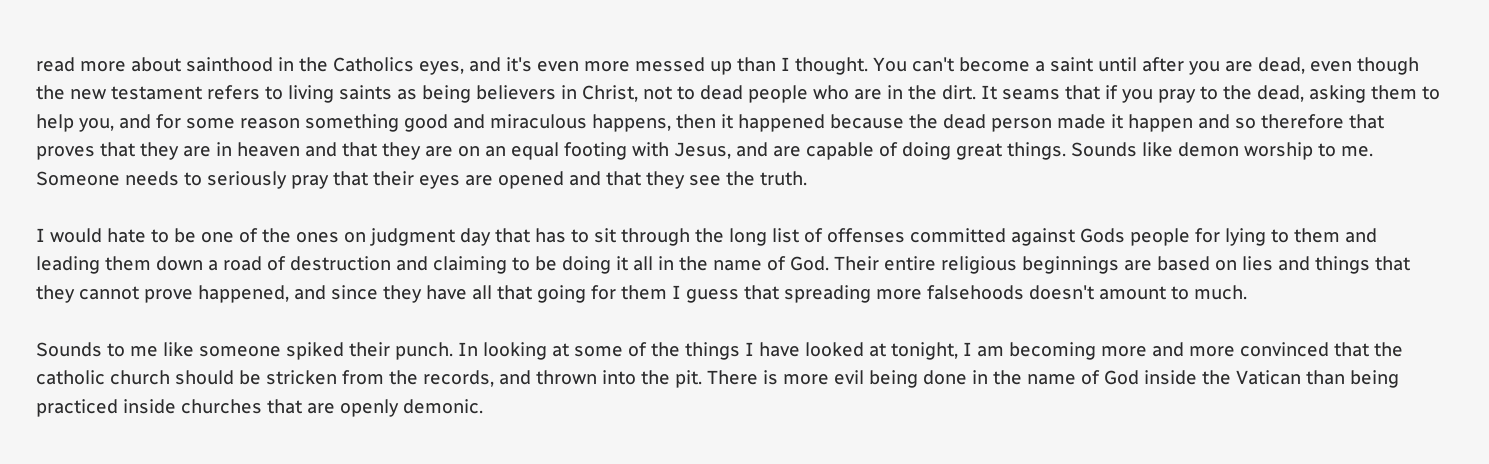read more about sainthood in the Catholics eyes, and it's even more messed up than I thought. You can't become a saint until after you are dead, even though the new testament refers to living saints as being believers in Christ, not to dead people who are in the dirt. It seams that if you pray to the dead, asking them to help you, and for some reason something good and miraculous happens, then it happened because the dead person made it happen and so therefore that proves that they are in heaven and that they are on an equal footing with Jesus, and are capable of doing great things. Sounds like demon worship to me. Someone needs to seriously pray that their eyes are opened and that they see the truth.

I would hate to be one of the ones on judgment day that has to sit through the long list of offenses committed against Gods people for lying to them and leading them down a road of destruction and claiming to be doing it all in the name of God. Their entire religious beginnings are based on lies and things that they cannot prove happened, and since they have all that going for them I guess that spreading more falsehoods doesn't amount to much.

Sounds to me like someone spiked their punch. In looking at some of the things I have looked at tonight, I am becoming more and more convinced that the catholic church should be stricken from the records, and thrown into the pit. There is more evil being done in the name of God inside the Vatican than being practiced inside churches that are openly demonic.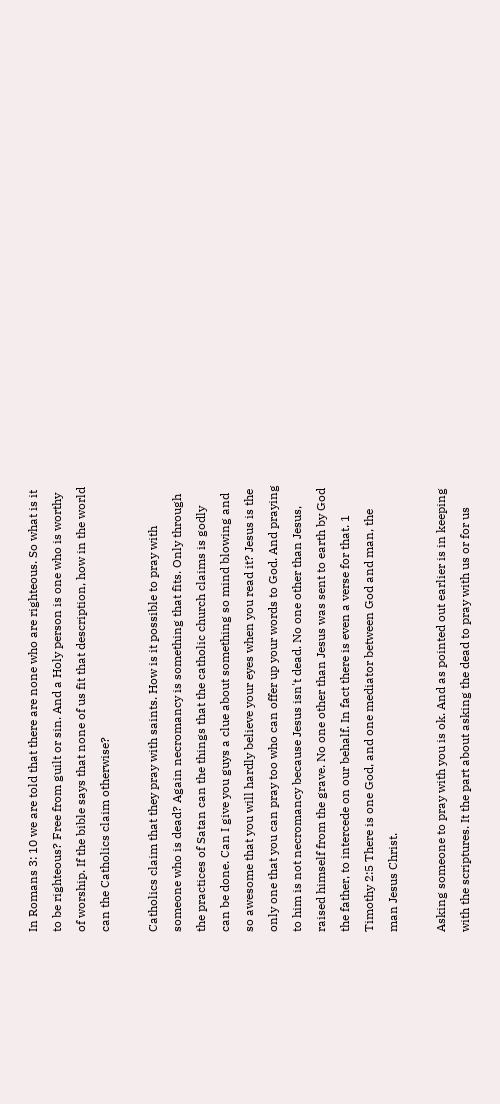In Romans 3: 10 we are told that there are none who are righteous. So what is it to be righteous? Free from guilt or sin. And a Holy person is one who is worthy of worship. If the bible says that none of us fit that description, how in the world can the Catholics claim otherwise?

Catholics claim that they pray with saints. How is it possible to pray with someone who is dead? Again necromancy is something that fits. Only through the practices of Satan can the things that the catholic church claims is godly can be done. Can I give you guys a clue about something so mind blowing and so awesome that you will hardly believe your eyes when you read it? Jesus is the only one that you can pray too who can offer up your words to God. And praying to him is not necromancy because Jesus isn't dead. No one other than Jesus, raised himself from the grave. No one other than Jesus was sent to earth by God the father, to intercede on our behalf. In fact there is even a verse for that. 1 Timothy 2:5 There is one God, and one mediator between God and man, the man Jesus Christ.

Asking someone to pray with you is ok. And as pointed out earlier is in keeping with the scriptures. It the part about asking the dead to pray with us or for us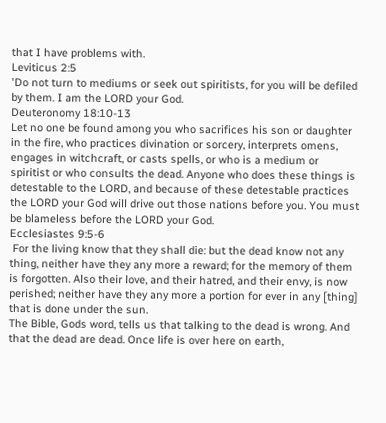that I have problems with.
Leviticus 2:5
'Do not turn to mediums or seek out spiritists, for you will be defiled by them. I am the LORD your God.
Deuteronomy 18:10-13
Let no one be found among you who sacrifices his son or daughter in the fire, who practices divination or sorcery, interprets omens, engages in witchcraft, or casts spells, or who is a medium or spiritist or who consults the dead. Anyone who does these things is detestable to the LORD, and because of these detestable practices the LORD your God will drive out those nations before you. You must be blameless before the LORD your God.
Ecclesiastes 9:5-6
 For the living know that they shall die: but the dead know not any thing, neither have they any more a reward; for the memory of them is forgotten. Also their love, and their hatred, and their envy, is now perished; neither have they any more a portion for ever in any [thing] that is done under the sun.
The Bible, Gods word, tells us that talking to the dead is wrong. And that the dead are dead. Once life is over here on earth,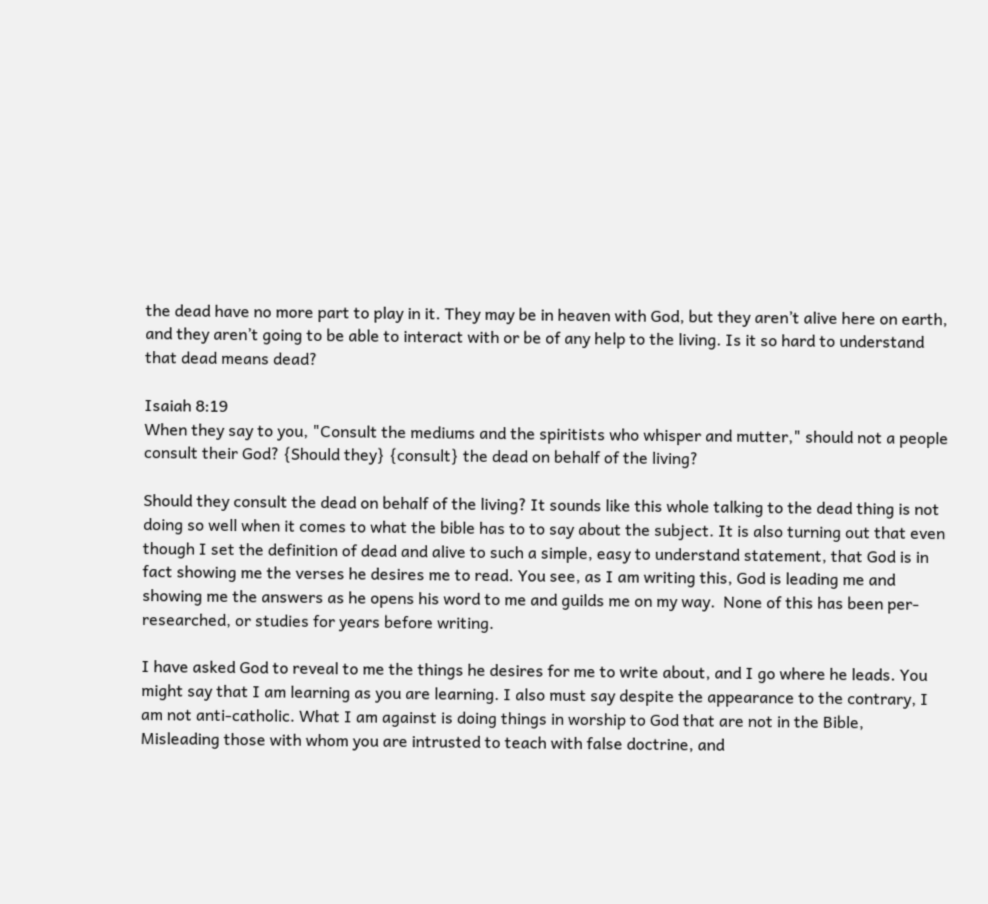the dead have no more part to play in it. They may be in heaven with God, but they aren’t alive here on earth, and they aren’t going to be able to interact with or be of any help to the living. Is it so hard to understand that dead means dead?

Isaiah 8:19
When they say to you, "Consult the mediums and the spiritists who whisper and mutter," should not a people consult their God? {Should they} {consult} the dead on behalf of the living?

Should they consult the dead on behalf of the living? It sounds like this whole talking to the dead thing is not doing so well when it comes to what the bible has to to say about the subject. It is also turning out that even though I set the definition of dead and alive to such a simple, easy to understand statement, that God is in fact showing me the verses he desires me to read. You see, as I am writing this, God is leading me and showing me the answers as he opens his word to me and guilds me on my way.  None of this has been per-researched, or studies for years before writing.

I have asked God to reveal to me the things he desires for me to write about, and I go where he leads. You might say that I am learning as you are learning. I also must say despite the appearance to the contrary, I am not anti-catholic. What I am against is doing things in worship to God that are not in the Bible, Misleading those with whom you are intrusted to teach with false doctrine, and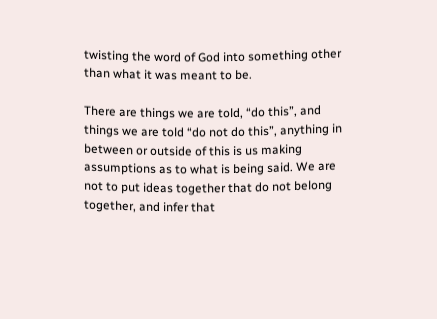twisting the word of God into something other than what it was meant to be.

There are things we are told, “do this”, and things we are told “do not do this”, anything in between or outside of this is us making assumptions as to what is being said. We are not to put ideas together that do not belong together, and infer that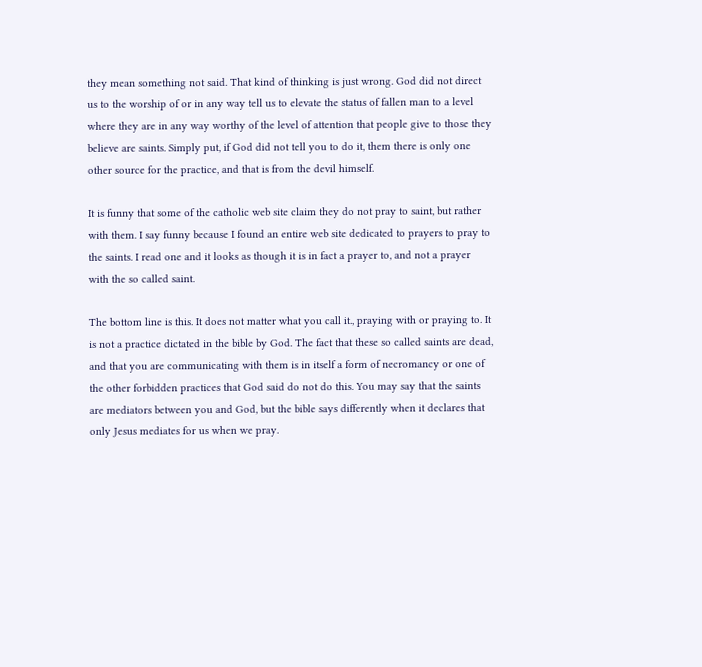they mean something not said. That kind of thinking is just wrong. God did not direct us to the worship of or in any way tell us to elevate the status of fallen man to a level where they are in any way worthy of the level of attention that people give to those they believe are saints. Simply put, if God did not tell you to do it, them there is only one other source for the practice, and that is from the devil himself.

It is funny that some of the catholic web site claim they do not pray to saint, but rather with them. I say funny because I found an entire web site dedicated to prayers to pray to the saints. I read one and it looks as though it is in fact a prayer to, and not a prayer with the so called saint.

The bottom line is this. It does not matter what you call it., praying with or praying to. It is not a practice dictated in the bible by God. The fact that these so called saints are dead, and that you are communicating with them is in itself a form of necromancy or one of the other forbidden practices that God said do not do this. You may say that the saints are mediators between you and God, but the bible says differently when it declares that only Jesus mediates for us when we pray.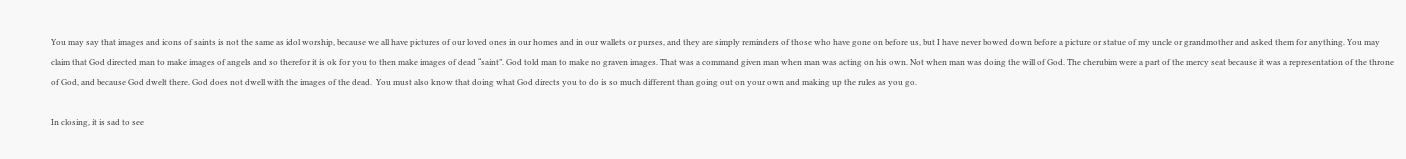You may say that images and icons of saints is not the same as idol worship, because we all have pictures of our loved ones in our homes and in our wallets or purses, and they are simply reminders of those who have gone on before us, but I have never bowed down before a picture or statue of my uncle or grandmother and asked them for anything. You may claim that God directed man to make images of angels and so therefor it is ok for you to then make images of dead “saint”. God told man to make no graven images. That was a command given man when man was acting on his own. Not when man was doing the will of God. The cherubim were a part of the mercy seat because it was a representation of the throne of God, and because God dwelt there. God does not dwell with the images of the dead.  You must also know that doing what God directs you to do is so much different than going out on your own and making up the rules as you go.

In closing, it is sad to see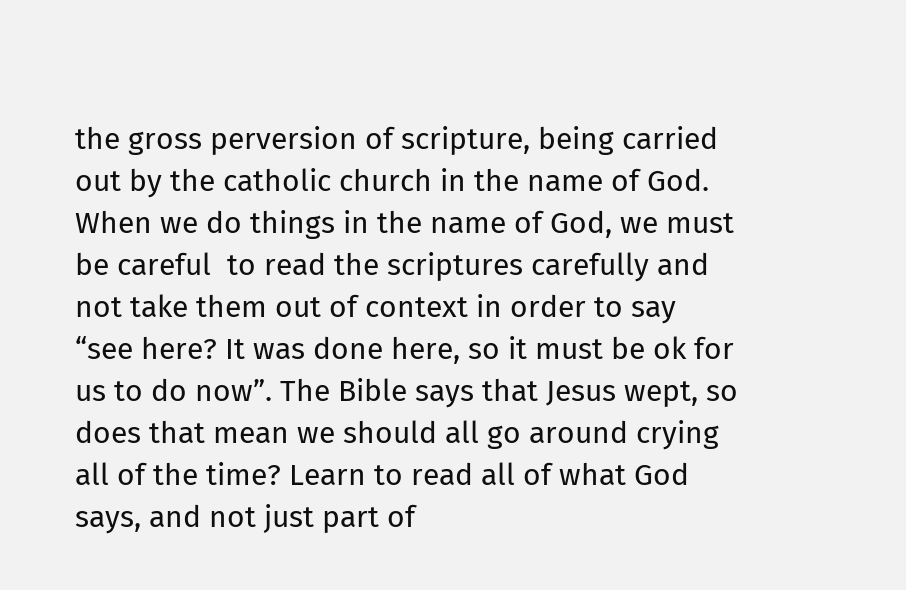the gross perversion of scripture, being carried out by the catholic church in the name of God. When we do things in the name of God, we must be careful  to read the scriptures carefully and not take them out of context in order to say “see here? It was done here, so it must be ok for us to do now”. The Bible says that Jesus wept, so does that mean we should all go around crying all of the time? Learn to read all of what God says, and not just part of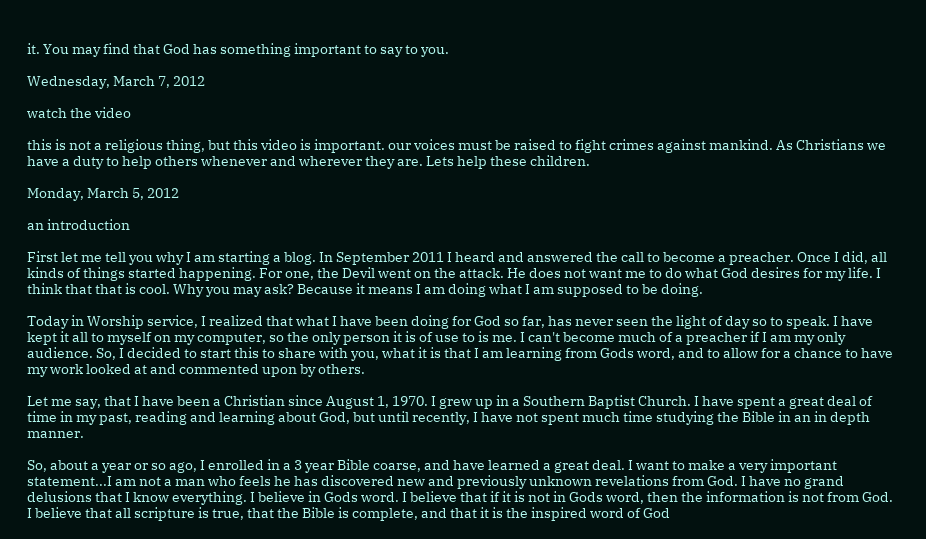it. You may find that God has something important to say to you.

Wednesday, March 7, 2012

watch the video

this is not a religious thing, but this video is important. our voices must be raised to fight crimes against mankind. As Christians we have a duty to help others whenever and wherever they are. Lets help these children.

Monday, March 5, 2012

an introduction

First let me tell you why I am starting a blog. In September 2011 I heard and answered the call to become a preacher. Once I did, all kinds of things started happening. For one, the Devil went on the attack. He does not want me to do what God desires for my life. I think that that is cool. Why you may ask? Because it means I am doing what I am supposed to be doing.

Today in Worship service, I realized that what I have been doing for God so far, has never seen the light of day so to speak. I have kept it all to myself on my computer, so the only person it is of use to is me. I can't become much of a preacher if I am my only audience. So, I decided to start this to share with you, what it is that I am learning from Gods word, and to allow for a chance to have my work looked at and commented upon by others.

Let me say, that I have been a Christian since August 1, 1970. I grew up in a Southern Baptist Church. I have spent a great deal of time in my past, reading and learning about God, but until recently, I have not spent much time studying the Bible in an in depth manner.

So, about a year or so ago, I enrolled in a 3 year Bible coarse, and have learned a great deal. I want to make a very important statement...I am not a man who feels he has discovered new and previously unknown revelations from God. I have no grand delusions that I know everything. I believe in Gods word. I believe that if it is not in Gods word, then the information is not from God. I believe that all scripture is true, that the Bible is complete, and that it is the inspired word of God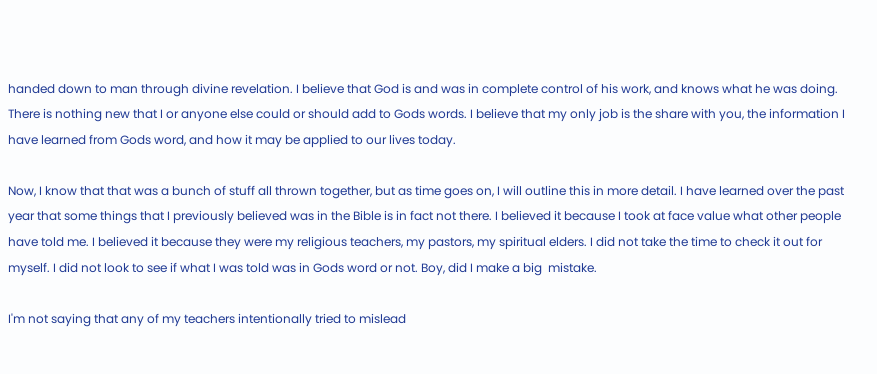handed down to man through divine revelation. I believe that God is and was in complete control of his work, and knows what he was doing. There is nothing new that I or anyone else could or should add to Gods words. I believe that my only job is the share with you, the information I have learned from Gods word, and how it may be applied to our lives today.

Now, I know that that was a bunch of stuff all thrown together, but as time goes on, I will outline this in more detail. I have learned over the past year that some things that I previously believed was in the Bible is in fact not there. I believed it because I took at face value what other people have told me. I believed it because they were my religious teachers, my pastors, my spiritual elders. I did not take the time to check it out for myself. I did not look to see if what I was told was in Gods word or not. Boy, did I make a big  mistake.

I'm not saying that any of my teachers intentionally tried to mislead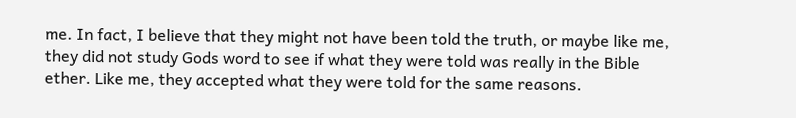me. In fact, I believe that they might not have been told the truth, or maybe like me, they did not study Gods word to see if what they were told was really in the Bible ether. Like me, they accepted what they were told for the same reasons.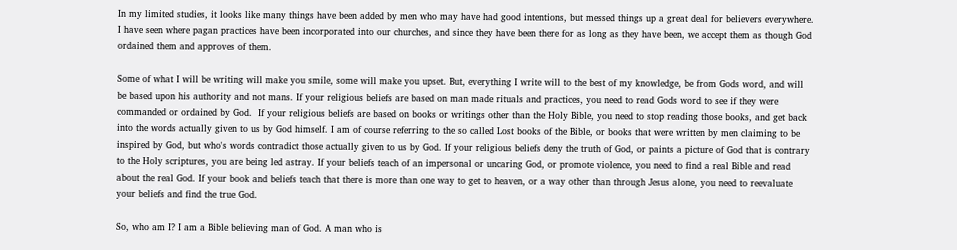In my limited studies, it looks like many things have been added by men who may have had good intentions, but messed things up a great deal for believers everywhere. I have seen where pagan practices have been incorporated into our churches, and since they have been there for as long as they have been, we accept them as though God ordained them and approves of them.

Some of what I will be writing will make you smile, some will make you upset. But, everything I write will to the best of my knowledge, be from Gods word, and will be based upon his authority and not mans. If your religious beliefs are based on man made rituals and practices, you need to read Gods word to see if they were commanded or ordained by God.  If your religious beliefs are based on books or writings other than the Holy Bible, you need to stop reading those books, and get back into the words actually given to us by God himself. I am of course referring to the so called Lost books of the Bible, or books that were written by men claiming to be inspired by God, but who's words contradict those actually given to us by God. If your religious beliefs deny the truth of God, or paints a picture of God that is contrary to the Holy scriptures, you are being led astray. If your beliefs teach of an impersonal or uncaring God, or promote violence, you need to find a real Bible and read about the real God. If your book and beliefs teach that there is more than one way to get to heaven, or a way other than through Jesus alone, you need to reevaluate your beliefs and find the true God.

So, who am I? I am a Bible believing man of God. A man who is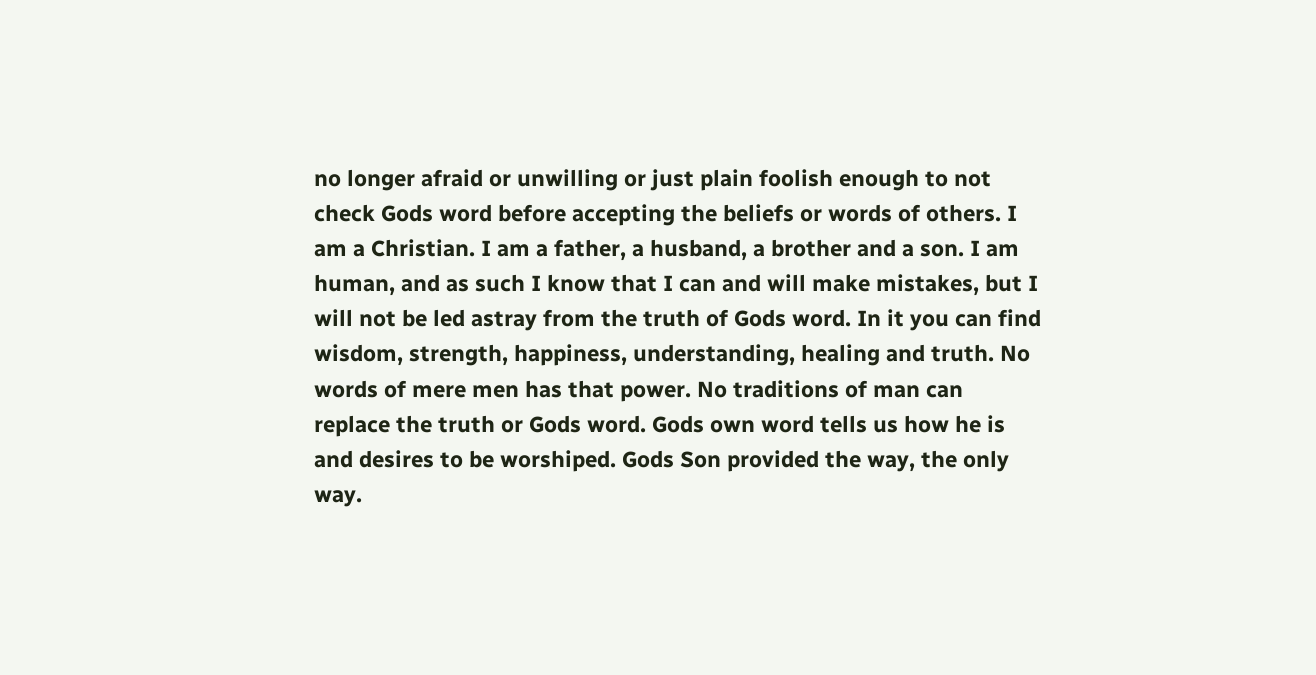no longer afraid or unwilling or just plain foolish enough to not check Gods word before accepting the beliefs or words of others. I am a Christian. I am a father, a husband, a brother and a son. I am human, and as such I know that I can and will make mistakes, but I will not be led astray from the truth of Gods word. In it you can find wisdom, strength, happiness, understanding, healing and truth. No words of mere men has that power. No traditions of man can replace the truth or Gods word. Gods own word tells us how he is and desires to be worshiped. Gods Son provided the way, the only way.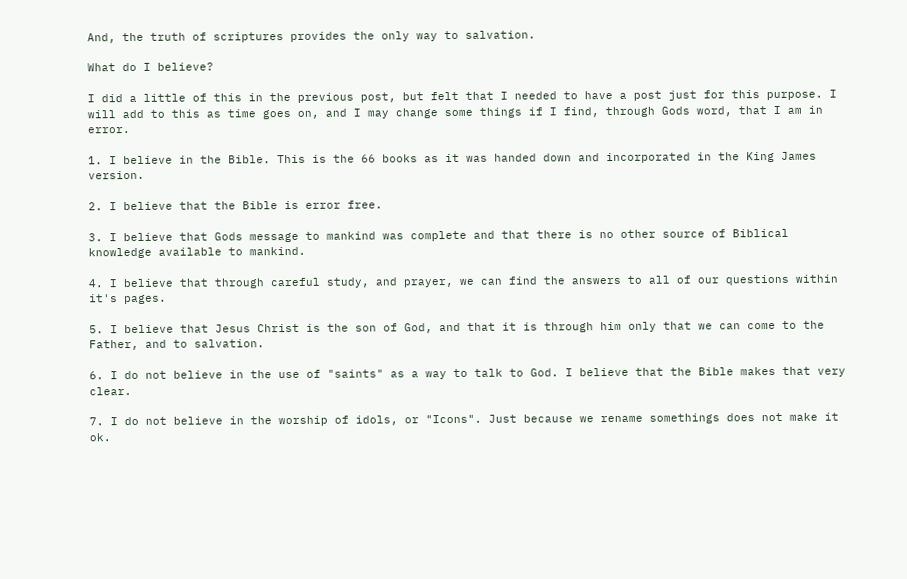And, the truth of scriptures provides the only way to salvation.

What do I believe?

I did a little of this in the previous post, but felt that I needed to have a post just for this purpose. I will add to this as time goes on, and I may change some things if I find, through Gods word, that I am in error.

1. I believe in the Bible. This is the 66 books as it was handed down and incorporated in the King James version.

2. I believe that the Bible is error free.

3. I believe that Gods message to mankind was complete and that there is no other source of Biblical knowledge available to mankind.

4. I believe that through careful study, and prayer, we can find the answers to all of our questions within it's pages.

5. I believe that Jesus Christ is the son of God, and that it is through him only that we can come to the Father, and to salvation.

6. I do not believe in the use of "saints" as a way to talk to God. I believe that the Bible makes that very clear.

7. I do not believe in the worship of idols, or "Icons". Just because we rename somethings does not make it ok.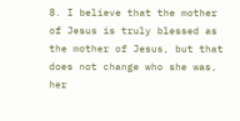8. I believe that the mother of Jesus is truly blessed as the mother of Jesus, but that does not change who she was, her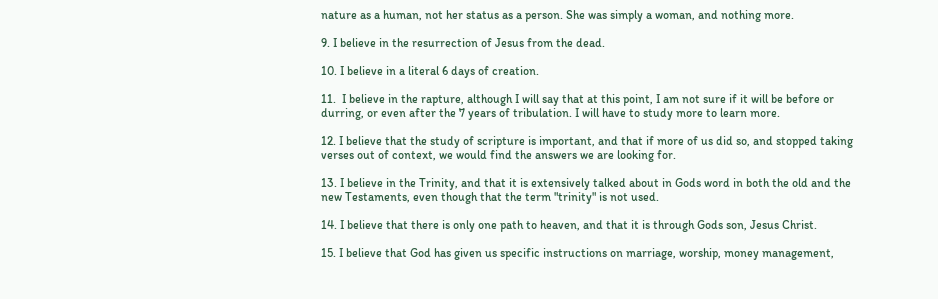nature as a human, not her status as a person. She was simply a woman, and nothing more.

9. I believe in the resurrection of Jesus from the dead.

10. I believe in a literal 6 days of creation.

11.  I believe in the rapture, although I will say that at this point, I am not sure if it will be before or durring, or even after the 7 years of tribulation. I will have to study more to learn more.

12. I believe that the study of scripture is important, and that if more of us did so, and stopped taking verses out of context, we would find the answers we are looking for.

13. I believe in the Trinity, and that it is extensively talked about in Gods word in both the old and the new Testaments, even though that the term "trinity" is not used.

14. I believe that there is only one path to heaven, and that it is through Gods son, Jesus Christ.

15. I believe that God has given us specific instructions on marriage, worship, money management,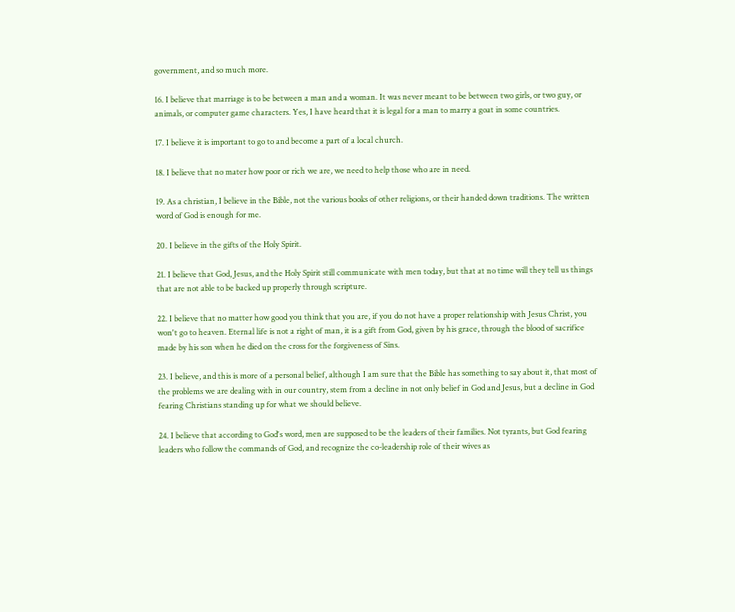government, and so much more.

16. I believe that marriage is to be between a man and a woman. It was never meant to be between two girls, or two guy, or animals, or computer game characters. Yes, I have heard that it is legal for a man to marry a goat in some countries.

17. I believe it is important to go to and become a part of a local church.

18. I believe that no mater how poor or rich we are, we need to help those who are in need.

19. As a christian, I believe in the Bible, not the various books of other religions, or their handed down traditions. The written word of God is enough for me.

20. I believe in the gifts of the Holy Spirit.

21. I believe that God, Jesus, and the Holy Spirit still communicate with men today, but that at no time will they tell us things that are not able to be backed up properly through scripture.

22. I believe that no matter how good you think that you are, if you do not have a proper relationship with Jesus Christ, you won't go to heaven. Eternal life is not a right of man, it is a gift from God, given by his grace, through the blood of sacrifice made by his son when he died on the cross for the forgiveness of Sins.

23. I believe, and this is more of a personal belief, although I am sure that the Bible has something to say about it, that most of the problems we are dealing with in our country, stem from a decline in not only belief in God and Jesus, but a decline in God fearing Christians standing up for what we should believe.

24. I believe that according to God's word, men are supposed to be the leaders of their families. Not tyrants, but God fearing leaders who follow the commands of God, and recognize the co-leadership role of their wives as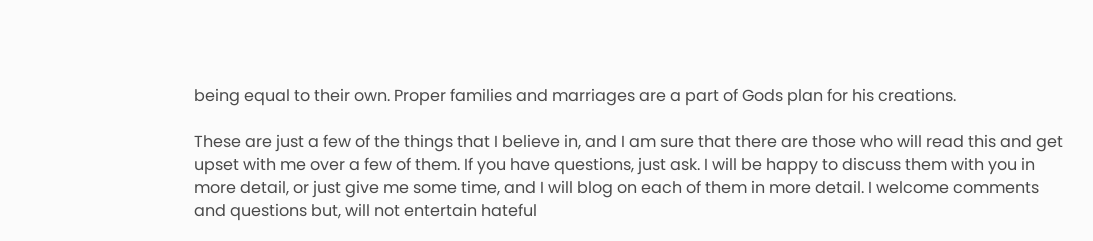being equal to their own. Proper families and marriages are a part of Gods plan for his creations.

These are just a few of the things that I believe in, and I am sure that there are those who will read this and get upset with me over a few of them. If you have questions, just ask. I will be happy to discuss them with you in more detail, or just give me some time, and I will blog on each of them in more detail. I welcome comments and questions but, will not entertain hateful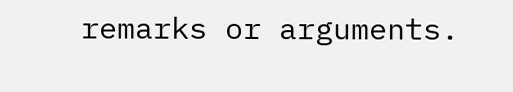remarks or arguments.